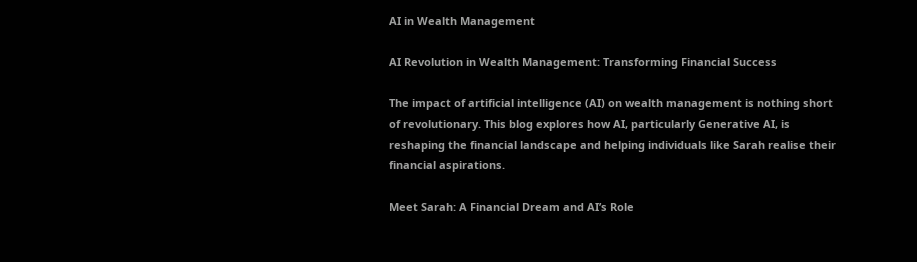AI in Wealth Management

AI Revolution in Wealth Management: Transforming Financial Success

The impact of artificial intelligence (AI) on wealth management is nothing short of revolutionary. This blog explores how AI, particularly Generative AI, is reshaping the financial landscape and helping individuals like Sarah realise their financial aspirations.

Meet Sarah: A Financial Dream and AI’s Role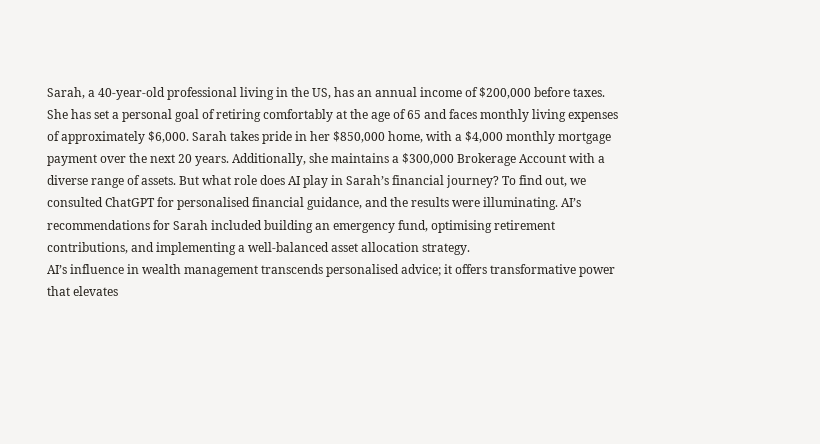Sarah, a 40-year-old professional living in the US, has an annual income of $200,000 before taxes. She has set a personal goal of retiring comfortably at the age of 65 and faces monthly living expenses of approximately $6,000. Sarah takes pride in her $850,000 home, with a $4,000 monthly mortgage payment over the next 20 years. Additionally, she maintains a $300,000 Brokerage Account with a diverse range of assets. But what role does AI play in Sarah’s financial journey? To find out, we consulted ChatGPT for personalised financial guidance, and the results were illuminating. AI’s recommendations for Sarah included building an emergency fund, optimising retirement contributions, and implementing a well-balanced asset allocation strategy.
AI’s influence in wealth management transcends personalised advice; it offers transformative power that elevates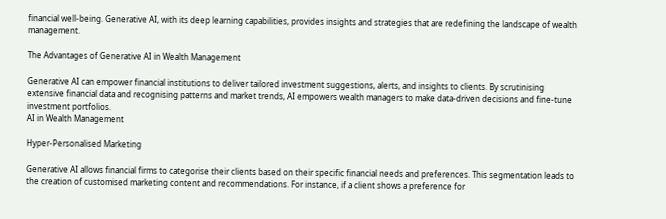financial well-being. Generative AI, with its deep learning capabilities, provides insights and strategies that are redefining the landscape of wealth management.

The Advantages of Generative AI in Wealth Management

Generative AI can empower financial institutions to deliver tailored investment suggestions, alerts, and insights to clients. By scrutinising extensive financial data and recognising patterns and market trends, AI empowers wealth managers to make data-driven decisions and fine-tune investment portfolios.
AI in Wealth Management

Hyper-Personalised Marketing

Generative AI allows financial firms to categorise their clients based on their specific financial needs and preferences. This segmentation leads to the creation of customised marketing content and recommendations. For instance, if a client shows a preference for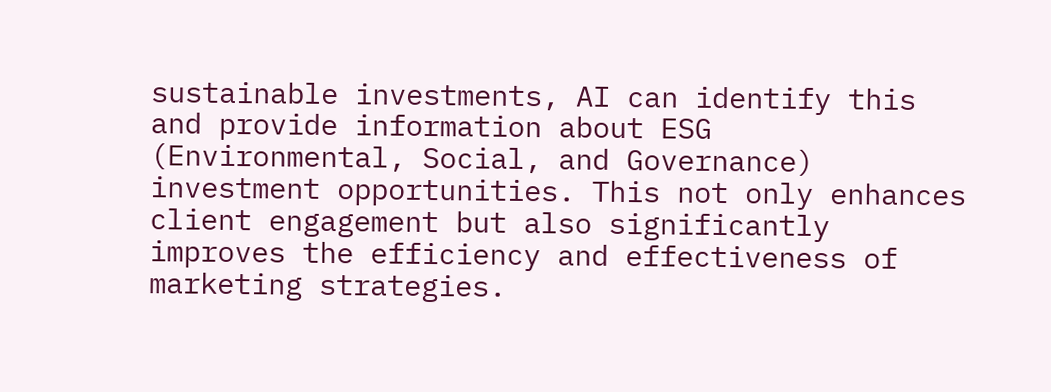sustainable investments, AI can identify this and provide information about ESG (Environmental, Social, and Governance) investment opportunities. This not only enhances client engagement but also significantly improves the efficiency and effectiveness of marketing strategies.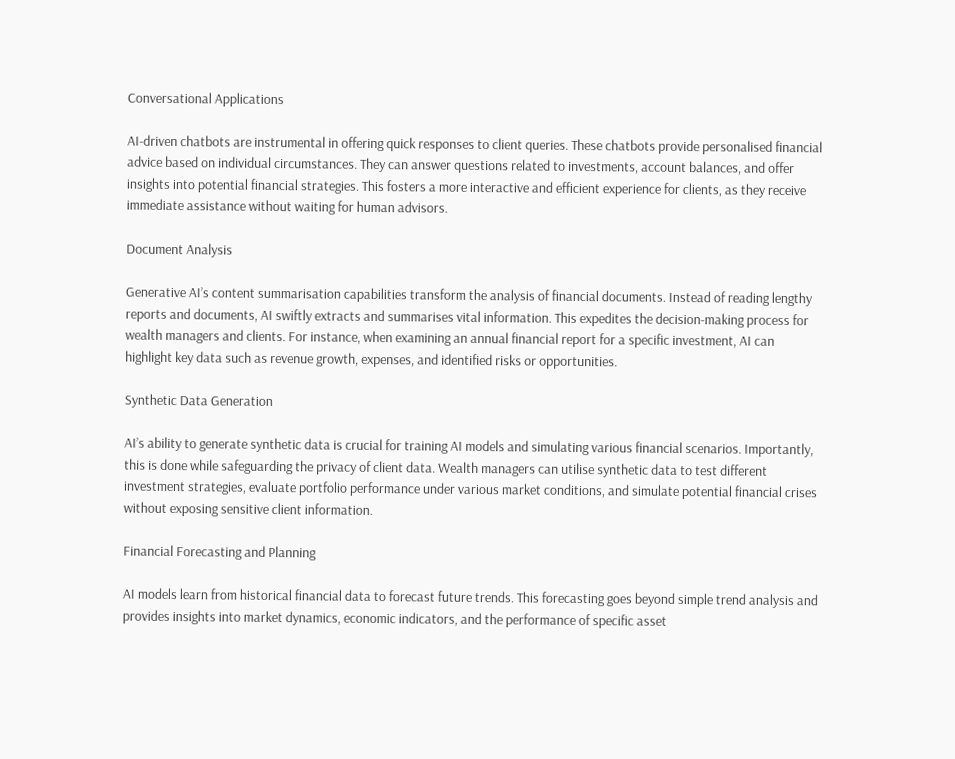Conversational Applications

AI-driven chatbots are instrumental in offering quick responses to client queries. These chatbots provide personalised financial advice based on individual circumstances. They can answer questions related to investments, account balances, and offer insights into potential financial strategies. This fosters a more interactive and efficient experience for clients, as they receive immediate assistance without waiting for human advisors.

Document Analysis

Generative AI’s content summarisation capabilities transform the analysis of financial documents. Instead of reading lengthy reports and documents, AI swiftly extracts and summarises vital information. This expedites the decision-making process for wealth managers and clients. For instance, when examining an annual financial report for a specific investment, AI can highlight key data such as revenue growth, expenses, and identified risks or opportunities.

Synthetic Data Generation

AI’s ability to generate synthetic data is crucial for training AI models and simulating various financial scenarios. Importantly, this is done while safeguarding the privacy of client data. Wealth managers can utilise synthetic data to test different investment strategies, evaluate portfolio performance under various market conditions, and simulate potential financial crises without exposing sensitive client information.

Financial Forecasting and Planning

AI models learn from historical financial data to forecast future trends. This forecasting goes beyond simple trend analysis and provides insights into market dynamics, economic indicators, and the performance of specific asset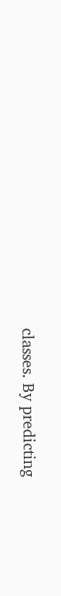classes. By predicting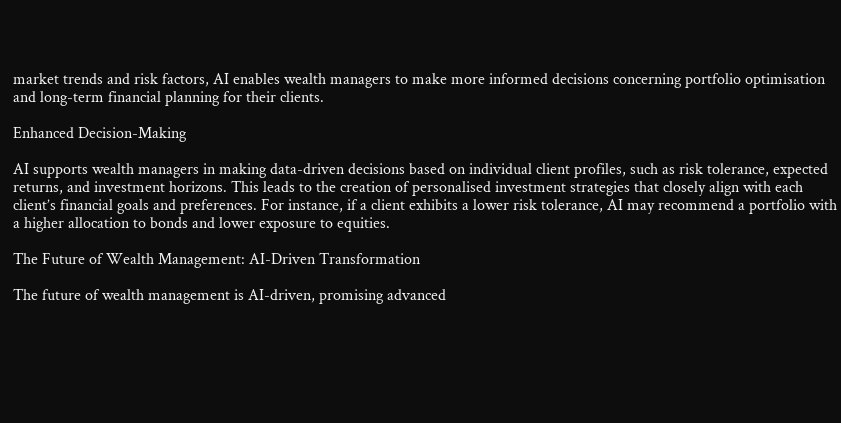market trends and risk factors, AI enables wealth managers to make more informed decisions concerning portfolio optimisation and long-term financial planning for their clients.

Enhanced Decision-Making

AI supports wealth managers in making data-driven decisions based on individual client profiles, such as risk tolerance, expected returns, and investment horizons. This leads to the creation of personalised investment strategies that closely align with each client’s financial goals and preferences. For instance, if a client exhibits a lower risk tolerance, AI may recommend a portfolio with a higher allocation to bonds and lower exposure to equities.

The Future of Wealth Management: AI-Driven Transformation

The future of wealth management is AI-driven, promising advanced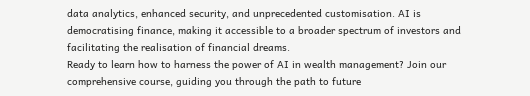data analytics, enhanced security, and unprecedented customisation. AI is democratising finance, making it accessible to a broader spectrum of investors and facilitating the realisation of financial dreams.
Ready to learn how to harness the power of AI in wealth management? Join our comprehensive course, guiding you through the path to future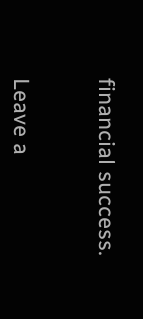financial success.


Leave a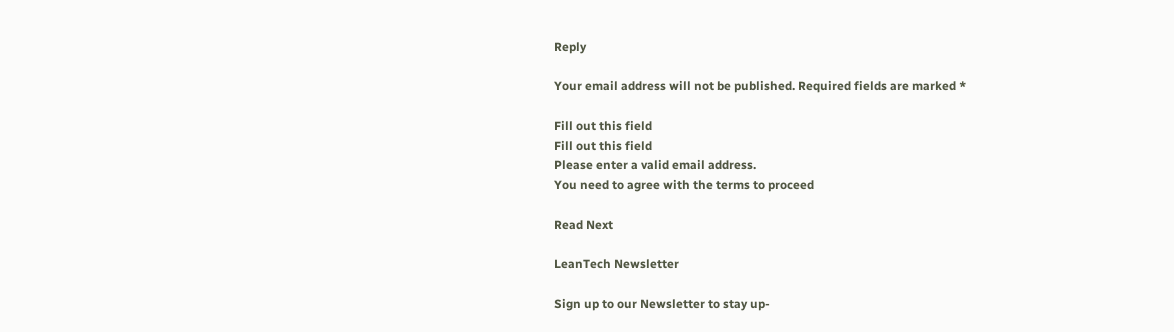Reply

Your email address will not be published. Required fields are marked *

Fill out this field
Fill out this field
Please enter a valid email address.
You need to agree with the terms to proceed

Read Next

LeanTech Newsletter

Sign up to our Newsletter to stay up-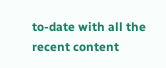to-date with all the recent content